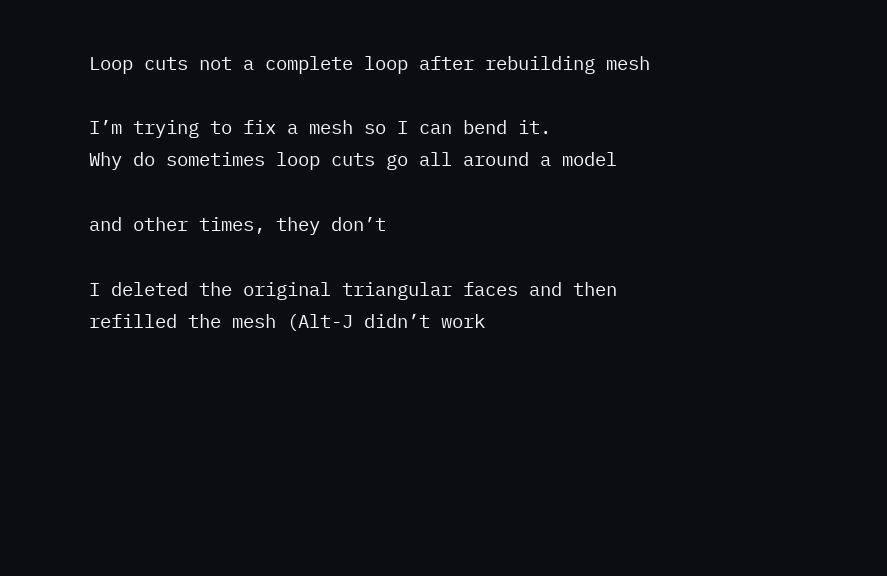Loop cuts not a complete loop after rebuilding mesh

I’m trying to fix a mesh so I can bend it.
Why do sometimes loop cuts go all around a model

and other times, they don’t

I deleted the original triangular faces and then refilled the mesh (Alt-J didn’t work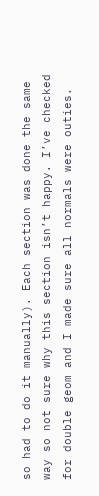so had to do it manually). Each section was done the same way so not sure why this section isn’t happy. I’ve checked for double geom and I made sure all normals were outies.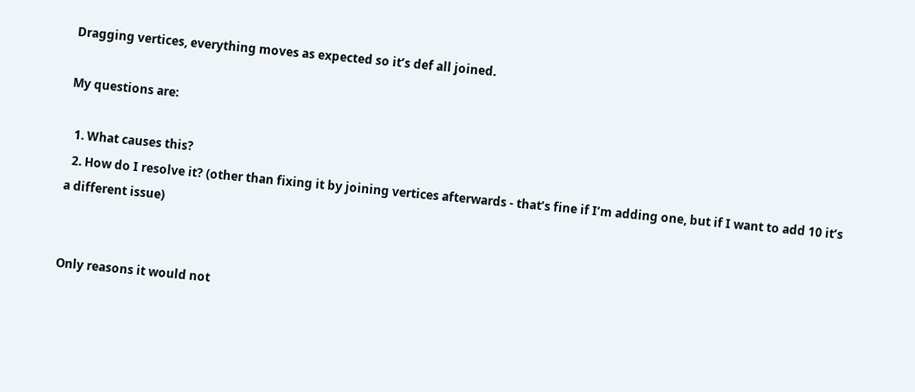Dragging vertices, everything moves as expected so it’s def all joined.

My questions are:

  1. What causes this?
  2. How do I resolve it? (other than fixing it by joining vertices afterwards - that’s fine if I’m adding one, but if I want to add 10 it’s a different issue)


Only reasons it would not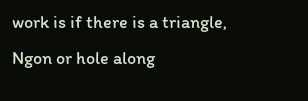work is if there is a triangle, Ngon or hole along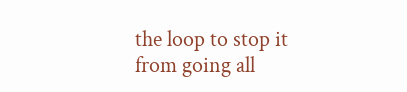the loop to stop it from going all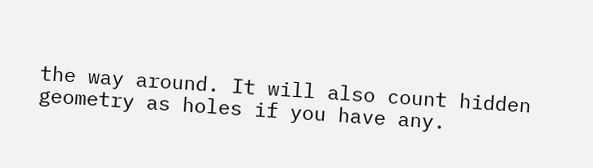the way around. It will also count hidden geometry as holes if you have any.